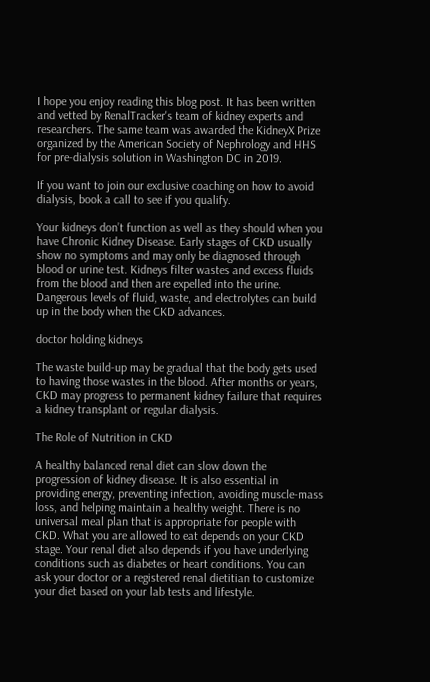I hope you enjoy reading this blog post. It has been written and vetted by RenalTracker's team of kidney experts and researchers. The same team was awarded the KidneyX Prize organized by the American Society of Nephrology and HHS for pre-dialysis solution in Washington DC in 2019.

If you want to join our exclusive coaching on how to avoid dialysis, book a call to see if you qualify.

Your kidneys don’t function as well as they should when you have Chronic Kidney Disease. Early stages of CKD usually show no symptoms and may only be diagnosed through blood or urine test. Kidneys filter wastes and excess fluids from the blood and then are expelled into the urine. Dangerous levels of fluid, waste, and electrolytes can build up in the body when the CKD advances.

doctor holding kidneys

The waste build-up may be gradual that the body gets used to having those wastes in the blood. After months or years, CKD may progress to permanent kidney failure that requires a kidney transplant or regular dialysis.

The Role of Nutrition in CKD

A healthy balanced renal diet can slow down the progression of kidney disease. It is also essential in providing energy, preventing infection, avoiding muscle-mass loss, and helping maintain a healthy weight. There is no universal meal plan that is appropriate for people with CKD. What you are allowed to eat depends on your CKD stage. Your renal diet also depends if you have underlying conditions such as diabetes or heart conditions. You can ask your doctor or a registered renal dietitian to customize your diet based on your lab tests and lifestyle.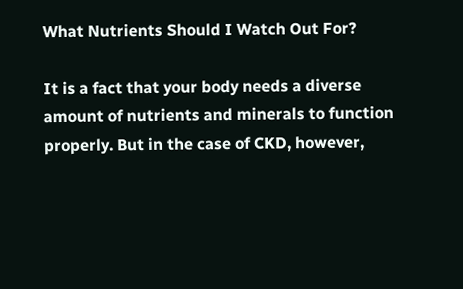What Nutrients Should I Watch Out For?

It is a fact that your body needs a diverse amount of nutrients and minerals to function properly. But in the case of CKD, however,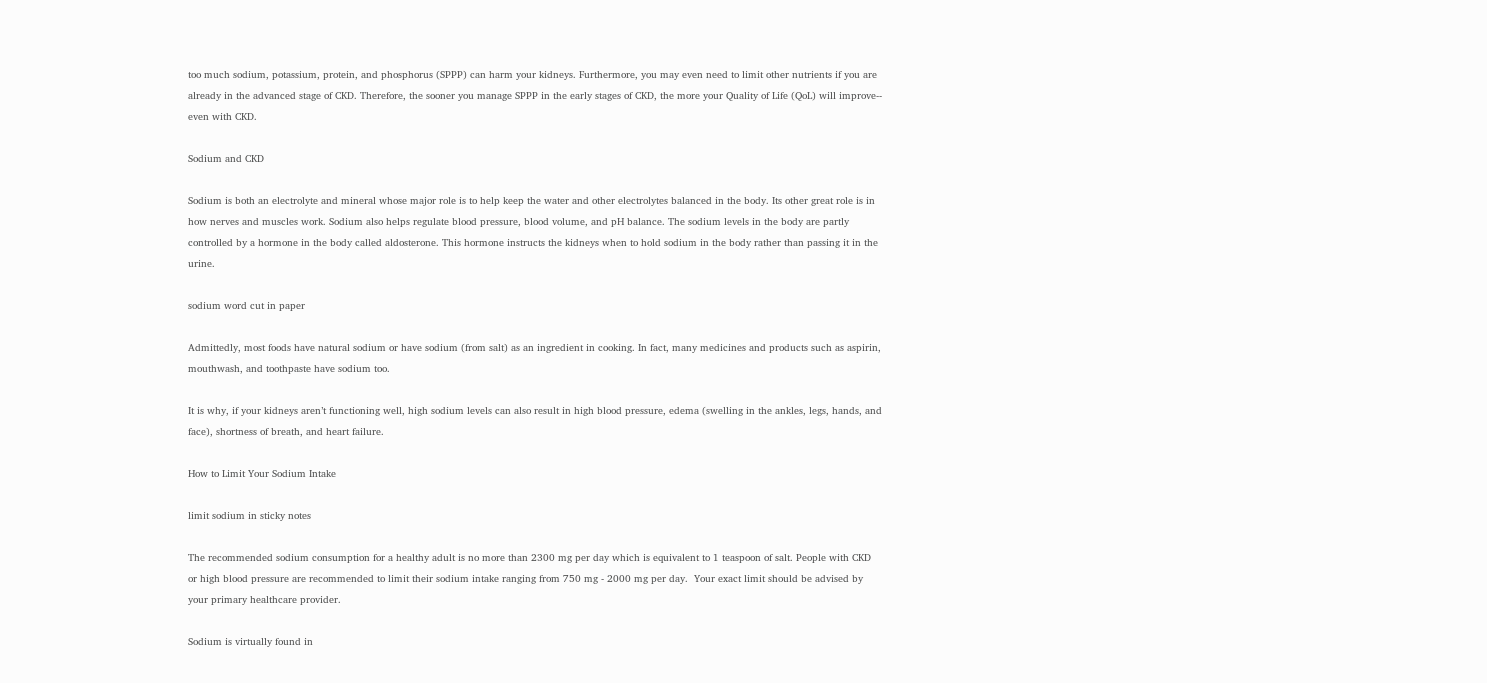too much sodium, potassium, protein, and phosphorus (SPPP) can harm your kidneys. Furthermore, you may even need to limit other nutrients if you are already in the advanced stage of CKD. Therefore, the sooner you manage SPPP in the early stages of CKD, the more your Quality of Life (QoL) will improve-- even with CKD.

Sodium and CKD

Sodium is both an electrolyte and mineral whose major role is to help keep the water and other electrolytes balanced in the body. Its other great role is in how nerves and muscles work. Sodium also helps regulate blood pressure, blood volume, and pH balance. The sodium levels in the body are partly controlled by a hormone in the body called aldosterone. This hormone instructs the kidneys when to hold sodium in the body rather than passing it in the urine.

sodium word cut in paper

Admittedly, most foods have natural sodium or have sodium (from salt) as an ingredient in cooking. In fact, many medicines and products such as aspirin, mouthwash, and toothpaste have sodium too.

It is why, if your kidneys aren’t functioning well, high sodium levels can also result in high blood pressure, edema (swelling in the ankles, legs, hands, and face), shortness of breath, and heart failure.

How to Limit Your Sodium Intake

limit sodium in sticky notes

The recommended sodium consumption for a healthy adult is no more than 2300 mg per day which is equivalent to 1 teaspoon of salt. People with CKD or high blood pressure are recommended to limit their sodium intake ranging from 750 mg - 2000 mg per day.  Your exact limit should be advised by your primary healthcare provider.

Sodium is virtually found in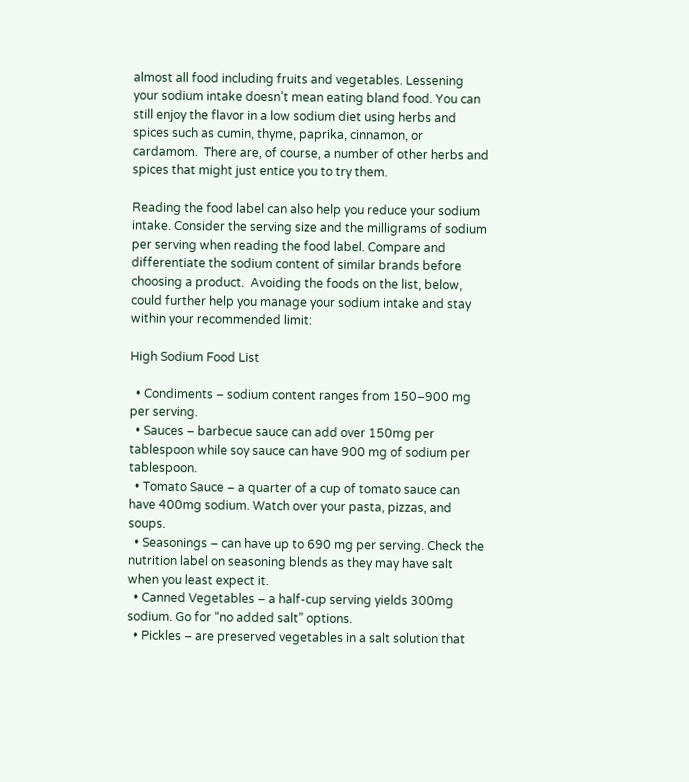almost all food including fruits and vegetables. Lessening your sodium intake doesn’t mean eating bland food. You can still enjoy the flavor in a low sodium diet using herbs and spices such as cumin, thyme, paprika, cinnamon, or cardamom.  There are, of course, a number of other herbs and spices that might just entice you to try them.

Reading the food label can also help you reduce your sodium intake. Consider the serving size and the milligrams of sodium per serving when reading the food label. Compare and differentiate the sodium content of similar brands before choosing a product.  Avoiding the foods on the list, below,  could further help you manage your sodium intake and stay within your recommended limit:

High Sodium Food List

  • Condiments – sodium content ranges from 150–900 mg per serving.
  • Sauces – barbecue sauce can add over 150mg per tablespoon while soy sauce can have 900 mg of sodium per tablespoon.
  • Tomato Sauce – a quarter of a cup of tomato sauce can have 400mg sodium. Watch over your pasta, pizzas, and soups.
  • Seasonings – can have up to 690 mg per serving. Check the nutrition label on seasoning blends as they may have salt when you least expect it.
  • Canned Vegetables – a half-cup serving yields 300mg sodium. Go for “no added salt” options.
  • Pickles – are preserved vegetables in a salt solution that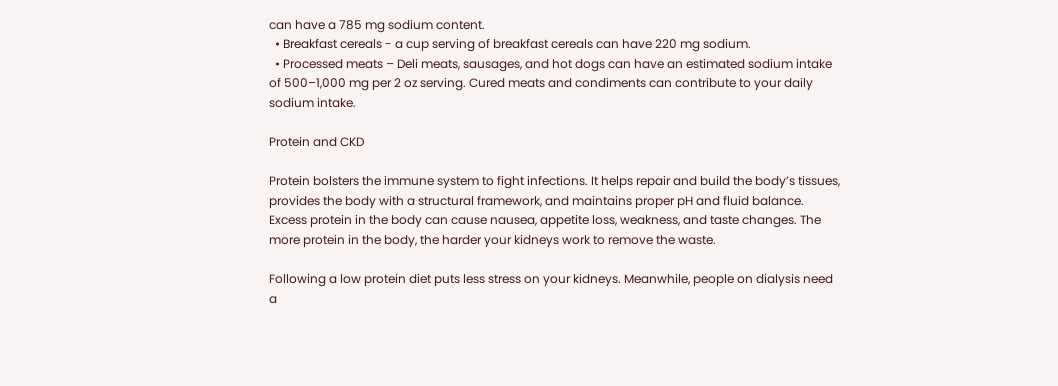can have a 785 mg sodium content.
  • Breakfast cereals - a cup serving of breakfast cereals can have 220 mg sodium.
  • Processed meats – Deli meats, sausages, and hot dogs can have an estimated sodium intake of 500–1,000 mg per 2 oz serving. Cured meats and condiments can contribute to your daily sodium intake.

Protein and CKD

Protein bolsters the immune system to fight infections. It helps repair and build the body’s tissues, provides the body with a structural framework, and maintains proper pH and fluid balance. Excess protein in the body can cause nausea, appetite loss, weakness, and taste changes. The more protein in the body, the harder your kidneys work to remove the waste.

Following a low protein diet puts less stress on your kidneys. Meanwhile, people on dialysis need a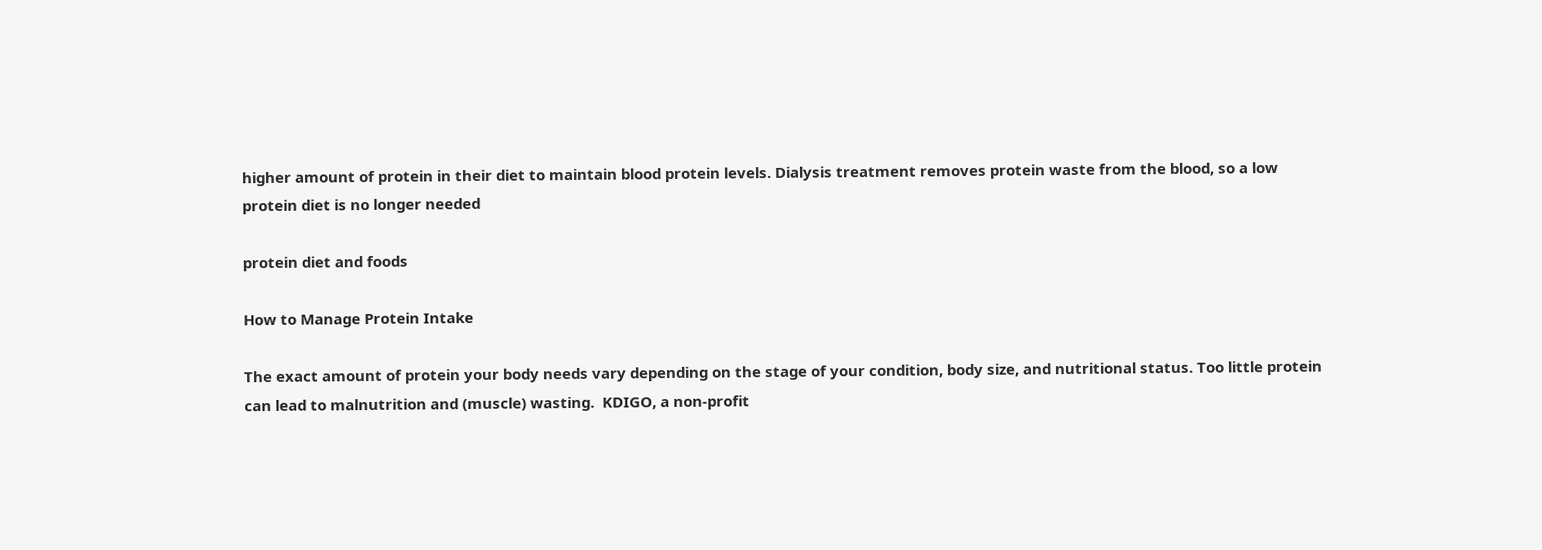higher amount of protein in their diet to maintain blood protein levels. Dialysis treatment removes protein waste from the blood, so a low protein diet is no longer needed

protein diet and foods

How to Manage Protein Intake

The exact amount of protein your body needs vary depending on the stage of your condition, body size, and nutritional status. Too little protein can lead to malnutrition and (muscle) wasting.  KDIGO, a non-profit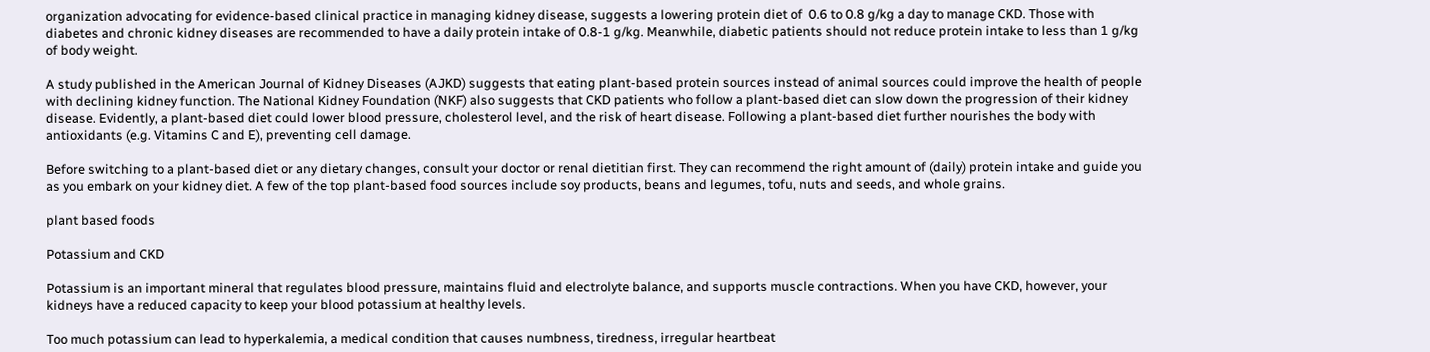organization advocating for evidence-based clinical practice in managing kidney disease, suggests a lowering protein diet of  0.6 to 0.8 g/kg a day to manage CKD. Those with diabetes and chronic kidney diseases are recommended to have a daily protein intake of 0.8-1 g/kg. Meanwhile, diabetic patients should not reduce protein intake to less than 1 g/kg of body weight.

A study published in the American Journal of Kidney Diseases (AJKD) suggests that eating plant-based protein sources instead of animal sources could improve the health of people with declining kidney function. The National Kidney Foundation (NKF) also suggests that CKD patients who follow a plant-based diet can slow down the progression of their kidney disease. Evidently, a plant-based diet could lower blood pressure, cholesterol level, and the risk of heart disease. Following a plant-based diet further nourishes the body with antioxidants (e.g. Vitamins C and E), preventing cell damage.

Before switching to a plant-based diet or any dietary changes, consult your doctor or renal dietitian first. They can recommend the right amount of (daily) protein intake and guide you as you embark on your kidney diet. A few of the top plant-based food sources include soy products, beans and legumes, tofu, nuts and seeds, and whole grains.

plant based foods

Potassium and CKD

Potassium is an important mineral that regulates blood pressure, maintains fluid and electrolyte balance, and supports muscle contractions. When you have CKD, however, your kidneys have a reduced capacity to keep your blood potassium at healthy levels.

Too much potassium can lead to hyperkalemia, a medical condition that causes numbness, tiredness, irregular heartbeat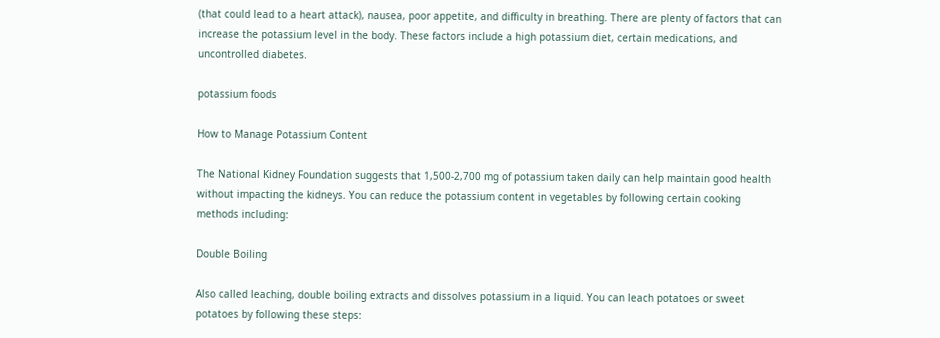(that could lead to a heart attack), nausea, poor appetite, and difficulty in breathing. There are plenty of factors that can increase the potassium level in the body. These factors include a high potassium diet, certain medications, and uncontrolled diabetes.

potassium foods

How to Manage Potassium Content

The National Kidney Foundation suggests that 1,500-2,700 mg of potassium taken daily can help maintain good health without impacting the kidneys. You can reduce the potassium content in vegetables by following certain cooking methods including:

Double Boiling

Also called leaching, double boiling extracts and dissolves potassium in a liquid. You can leach potatoes or sweet potatoes by following these steps: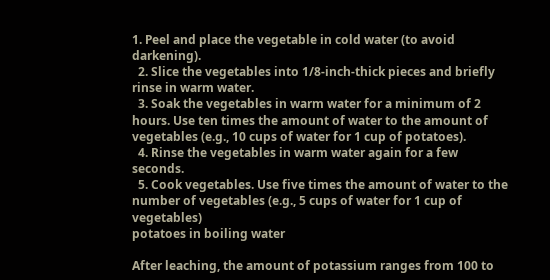1. Peel and place the vegetable in cold water (to avoid darkening).
  2. Slice the vegetables into 1/8-inch-thick pieces and briefly rinse in warm water.
  3. Soak the vegetables in warm water for a minimum of 2 hours. Use ten times the amount of water to the amount of vegetables (e.g., 10 cups of water for 1 cup of potatoes).
  4. Rinse the vegetables in warm water again for a few seconds.
  5. Cook vegetables. Use five times the amount of water to the number of vegetables (e.g., 5 cups of water for 1 cup of vegetables)
potatoes in boiling water

After leaching, the amount of potassium ranges from 100 to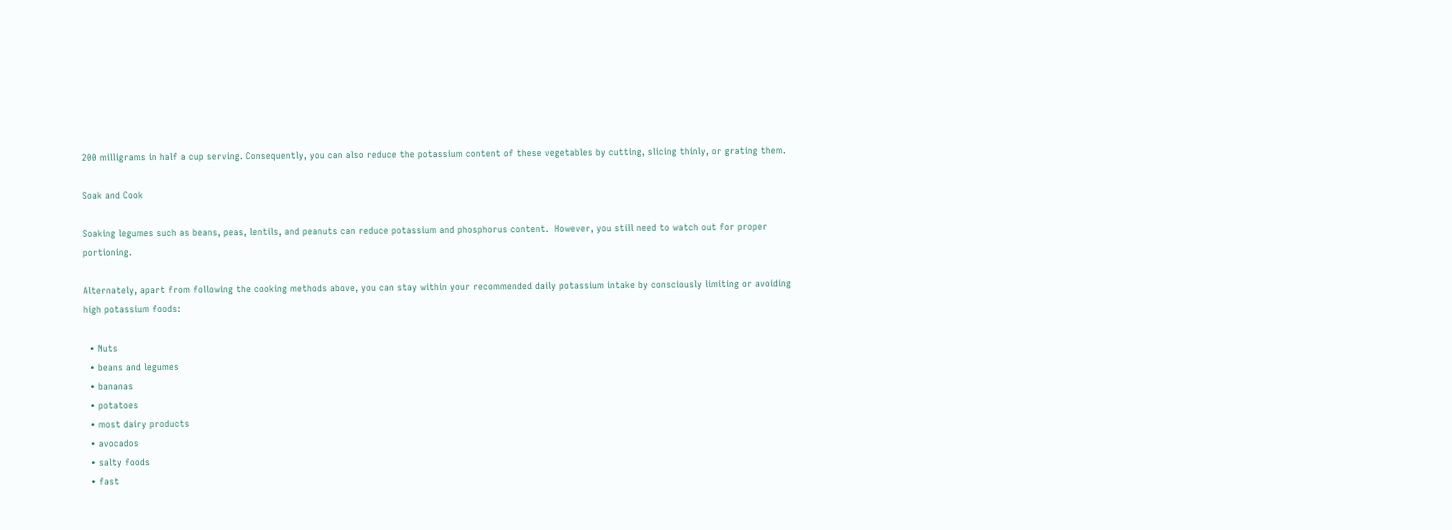200 milligrams in half a cup serving. Consequently, you can also reduce the potassium content of these vegetables by cutting, slicing thinly, or grating them.

Soak and Cook

Soaking legumes such as beans, peas, lentils, and peanuts can reduce potassium and phosphorus content.  However, you still need to watch out for proper portioning.

Alternately, apart from following the cooking methods above, you can stay within your recommended daily potassium intake by consciously limiting or avoiding high potassium foods:

  • Nuts
  • beans and legumes
  • bananas
  • potatoes
  • most dairy products
  • avocados
  • salty foods
  • fast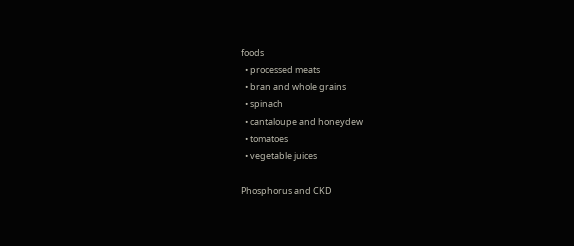foods
  • processed meats
  • bran and whole grains
  • spinach
  • cantaloupe and honeydew
  • tomatoes
  • vegetable juices

Phosphorus and CKD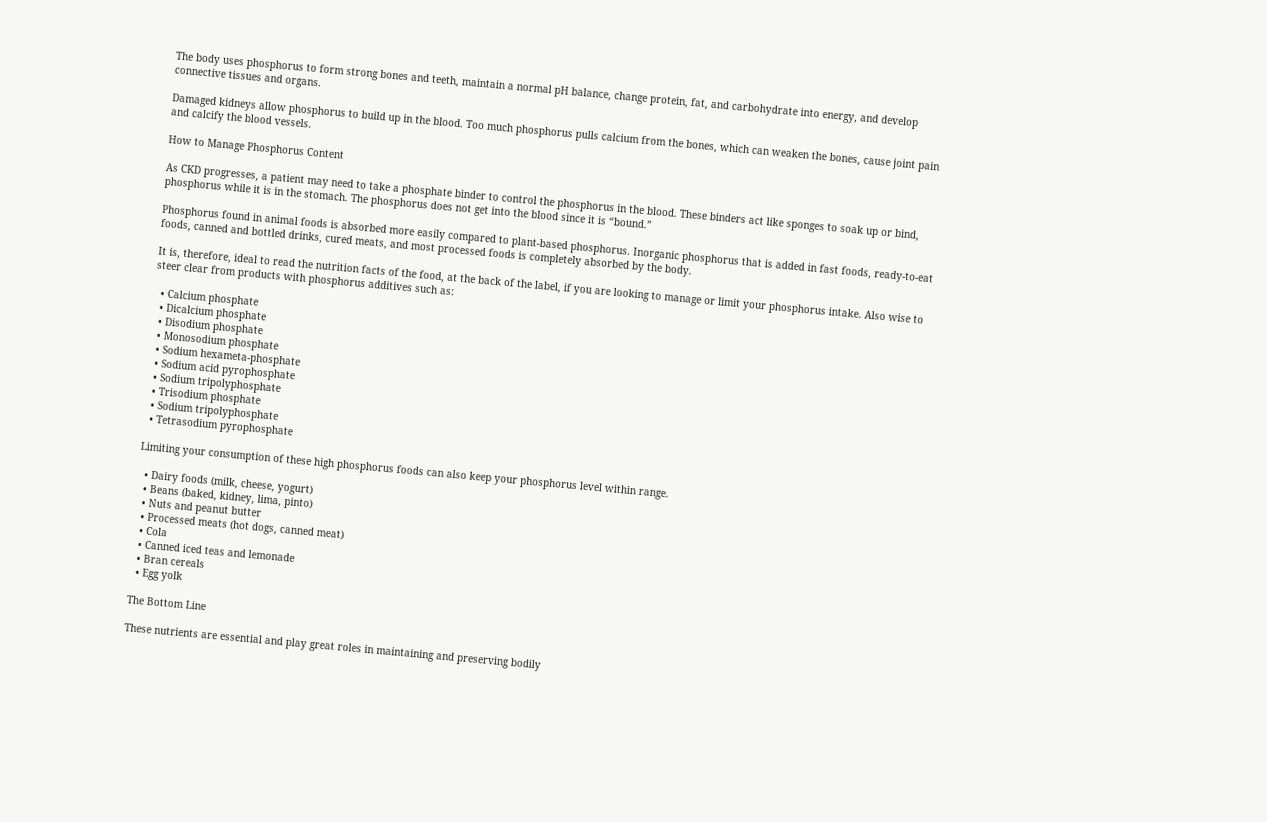The body uses phosphorus to form strong bones and teeth, maintain a normal pH balance, change protein, fat, and carbohydrate into energy, and develop connective tissues and organs.

Damaged kidneys allow phosphorus to build up in the blood. Too much phosphorus pulls calcium from the bones, which can weaken the bones, cause joint pain and calcify the blood vessels.

How to Manage Phosphorus Content

As CKD progresses, a patient may need to take a phosphate binder to control the phosphorus in the blood. These binders act like sponges to soak up or bind, phosphorus while it is in the stomach. The phosphorus does not get into the blood since it is “bound.”

Phosphorus found in animal foods is absorbed more easily compared to plant-based phosphorus. Inorganic phosphorus that is added in fast foods, ready-to-eat foods, canned and bottled drinks, cured meats, and most processed foods is completely absorbed by the body.

It is, therefore, ideal to read the nutrition facts of the food, at the back of the label, if you are looking to manage or limit your phosphorus intake. Also wise to steer clear from products with phosphorus additives such as:

  • Calcium phosphate
  • Dicalcium phosphate
  • Disodium phosphate
  • Monosodium phosphate
  • Sodium hexameta-phosphate
  • Sodium acid pyrophosphate
  • Sodium tripolyphosphate
  • Trisodium phosphate
  • Sodium tripolyphosphate
  • Tetrasodium pyrophosphate

Limiting your consumption of these high phosphorus foods can also keep your phosphorus level within range.

  • Dairy foods (milk, cheese, yogurt)
  • Beans (baked, kidney, lima, pinto)
  • Nuts and peanut butter
  • Processed meats (hot dogs, canned meat)
  • Cola
  • Canned iced teas and lemonade
  • Bran cereals
  • Egg yolk

The Bottom Line

These nutrients are essential and play great roles in maintaining and preserving bodily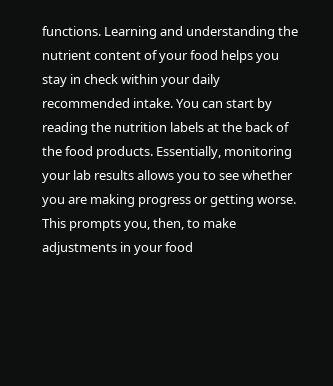functions. Learning and understanding the nutrient content of your food helps you stay in check within your daily recommended intake. You can start by reading the nutrition labels at the back of the food products. Essentially, monitoring your lab results allows you to see whether you are making progress or getting worse. This prompts you, then, to make adjustments in your food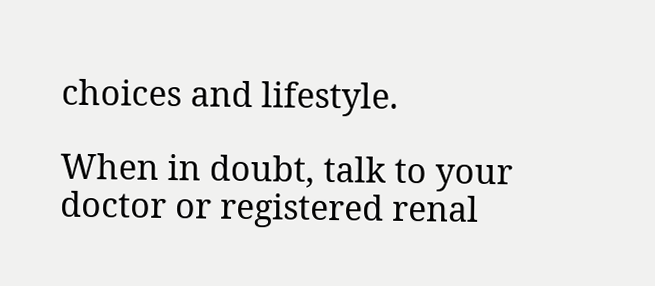choices and lifestyle.

When in doubt, talk to your doctor or registered renal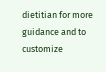dietitian for more guidance and to customize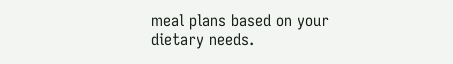meal plans based on your dietary needs.